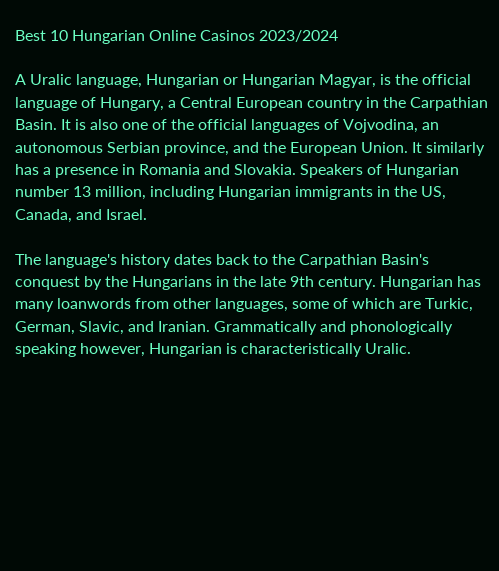Best 10 Hungarian Online Casinos 2023/2024

A Uralic language, Hungarian or Hungarian Magyar, is the official language of Hungary, a Central European country in the Carpathian Basin. It is also one of the official languages of Vojvodina, an autonomous Serbian province, and the European Union. It similarly has a presence in Romania and Slovakia. Speakers of Hungarian number 13 million, including Hungarian immigrants in the US, Canada, and Israel.

The language's history dates back to the Carpathian Basin's conquest by the Hungarians in the late 9th century. Hungarian has many loanwords from other languages, some of which are Turkic, German, Slavic, and Iranian. Grammatically and phonologically speaking however, Hungarian is characteristically Uralic.